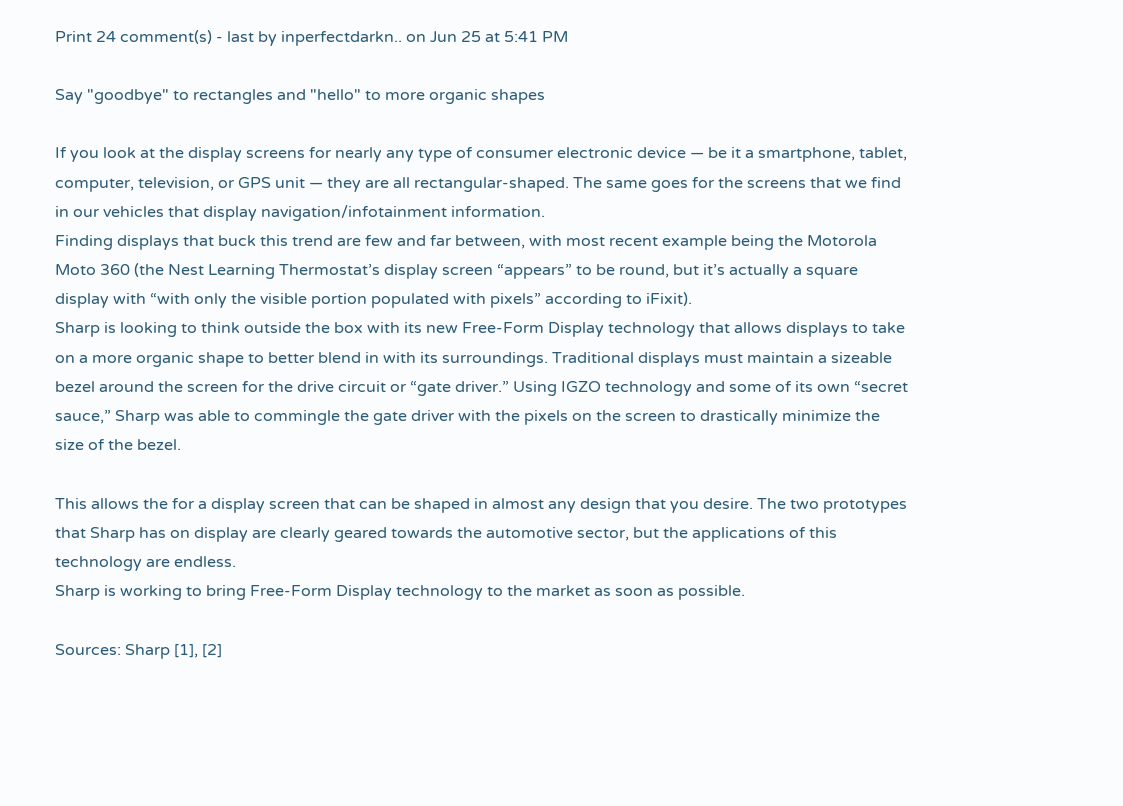Print 24 comment(s) - last by inperfectdarkn.. on Jun 25 at 5:41 PM

Say "goodbye" to rectangles and "hello" to more organic shapes

If you look at the display screens for nearly any type of consumer electronic device — be it a smartphone, tablet, computer, television, or GPS unit — they are all rectangular-shaped. The same goes for the screens that we find in our vehicles that display navigation/infotainment information.
Finding displays that buck this trend are few and far between, with most recent example being the Motorola Moto 360 (the Nest Learning Thermostat’s display screen “appears” to be round, but it’s actually a square display with “with only the visible portion populated with pixels” according to iFixit).
Sharp is looking to think outside the box with its new Free-Form Display technology that allows displays to take on a more organic shape to better blend in with its surroundings. Traditional displays must maintain a sizeable bezel around the screen for the drive circuit or “gate driver.” Using IGZO technology and some of its own “secret sauce,” Sharp was able to commingle the gate driver with the pixels on the screen to drastically minimize the size of the bezel.

This allows the for a display screen that can be shaped in almost any design that you desire. The two prototypes that Sharp has on display are clearly geared towards the automotive sector, but the applications of this technology are endless.
Sharp is working to bring Free-Form Display technology to the market as soon as possible.

Sources: Sharp [1], [2]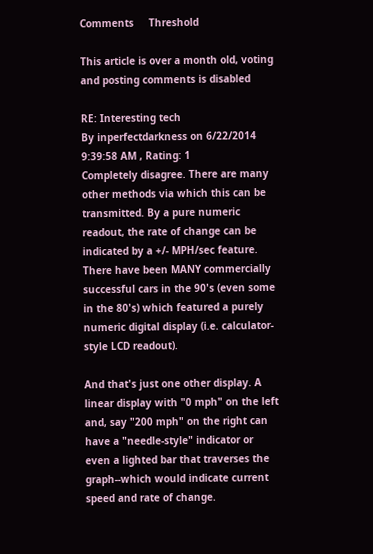Comments     Threshold

This article is over a month old, voting and posting comments is disabled

RE: Interesting tech
By inperfectdarkness on 6/22/2014 9:39:58 AM , Rating: 1
Completely disagree. There are many other methods via which this can be transmitted. By a pure numeric readout, the rate of change can be indicated by a +/- MPH/sec feature. There have been MANY commercially successful cars in the 90's (even some in the 80's) which featured a purely numeric digital display (i.e. calculator-style LCD readout).

And that's just one other display. A linear display with "0 mph" on the left and, say "200 mph" on the right can have a "needle-style" indicator or even a lighted bar that traverses the graph--which would indicate current speed and rate of change.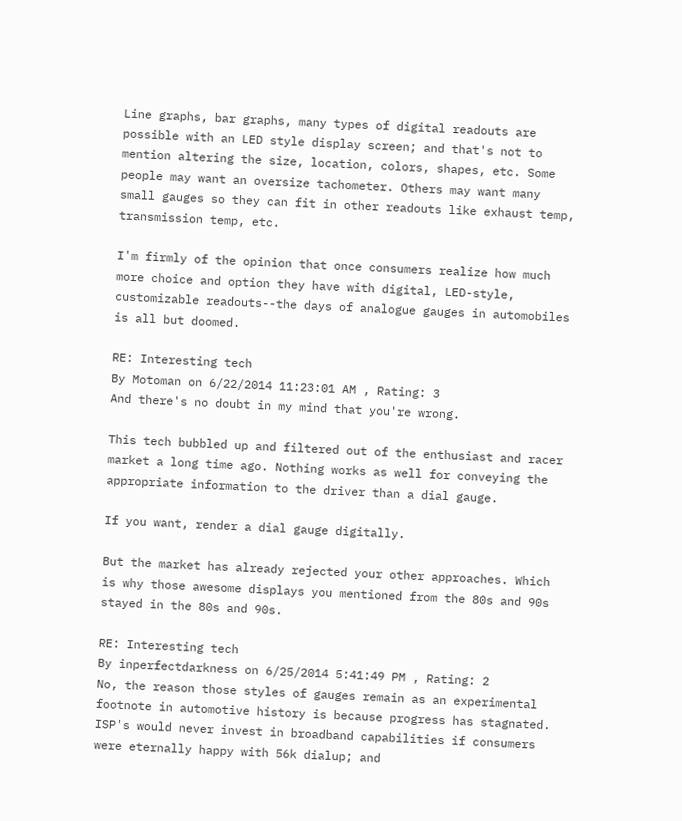Line graphs, bar graphs, many types of digital readouts are possible with an LED style display screen; and that's not to mention altering the size, location, colors, shapes, etc. Some people may want an oversize tachometer. Others may want many small gauges so they can fit in other readouts like exhaust temp, transmission temp, etc.

I'm firmly of the opinion that once consumers realize how much more choice and option they have with digital, LED-style, customizable readouts--the days of analogue gauges in automobiles is all but doomed.

RE: Interesting tech
By Motoman on 6/22/2014 11:23:01 AM , Rating: 3
And there's no doubt in my mind that you're wrong.

This tech bubbled up and filtered out of the enthusiast and racer market a long time ago. Nothing works as well for conveying the appropriate information to the driver than a dial gauge.

If you want, render a dial gauge digitally.

But the market has already rejected your other approaches. Which is why those awesome displays you mentioned from the 80s and 90s stayed in the 80s and 90s.

RE: Interesting tech
By inperfectdarkness on 6/25/2014 5:41:49 PM , Rating: 2
No, the reason those styles of gauges remain as an experimental footnote in automotive history is because progress has stagnated. ISP's would never invest in broadband capabilities if consumers were eternally happy with 56k dialup; and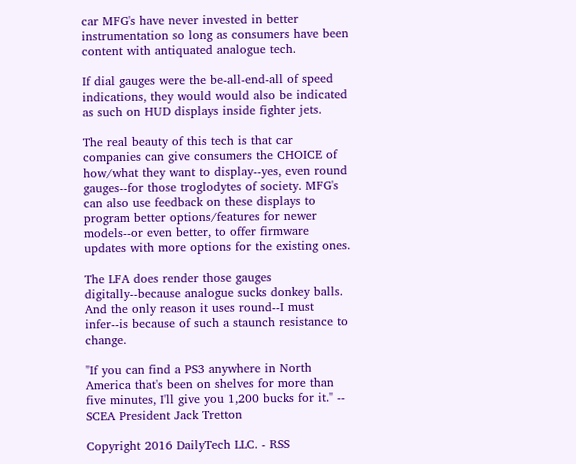car MFG's have never invested in better instrumentation so long as consumers have been content with antiquated analogue tech.

If dial gauges were the be-all-end-all of speed indications, they would would also be indicated as such on HUD displays inside fighter jets.

The real beauty of this tech is that car companies can give consumers the CHOICE of how/what they want to display--yes, even round gauges--for those troglodytes of society. MFG's can also use feedback on these displays to program better options/features for newer models--or even better, to offer firmware updates with more options for the existing ones.

The LFA does render those gauges digitally--because analogue sucks donkey balls. And the only reason it uses round--I must infer--is because of such a staunch resistance to change.

"If you can find a PS3 anywhere in North America that's been on shelves for more than five minutes, I'll give you 1,200 bucks for it." -- SCEA President Jack Tretton

Copyright 2016 DailyTech LLC. - RSS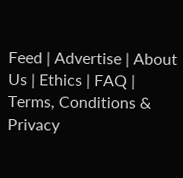Feed | Advertise | About Us | Ethics | FAQ | Terms, Conditions & Privacy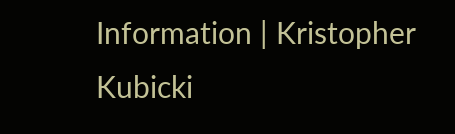Information | Kristopher Kubicki